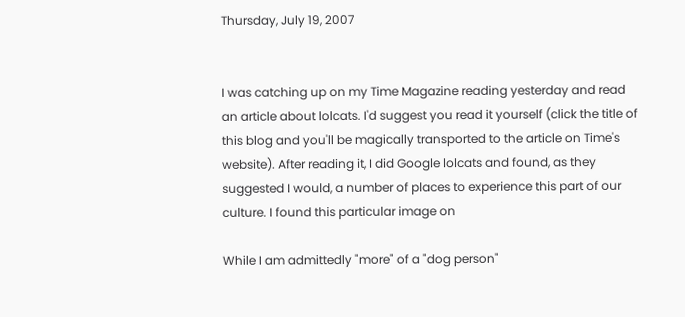Thursday, July 19, 2007


I was catching up on my Time Magazine reading yesterday and read an article about lolcats. I'd suggest you read it yourself (click the title of this blog and you'll be magically transported to the article on Time's website). After reading it, I did Google lolcats and found, as they suggested I would, a number of places to experience this part of our culture. I found this particular image on

While I am admittedly "more" of a "dog person"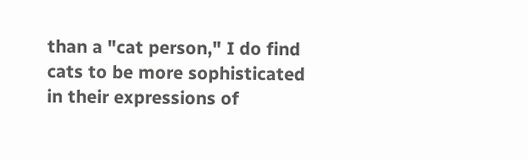than a "cat person," I do find cats to be more sophisticated in their expressions of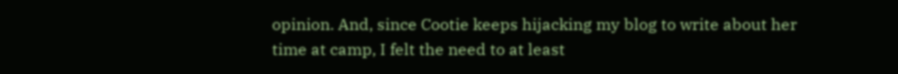opinion. And, since Cootie keeps hijacking my blog to write about her time at camp, I felt the need to at least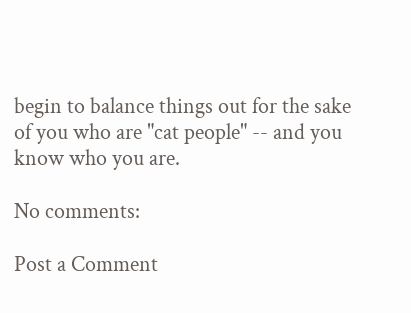begin to balance things out for the sake of you who are "cat people" -- and you know who you are.

No comments:

Post a Comment